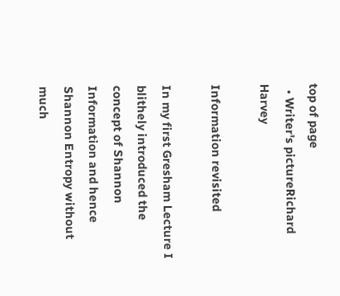top of page
  • Writer's pictureRichard Harvey

Information revisited

In my first Gresham Lecture I blithely introduced the concept of Shannon Information and hence Shannon Entropy without much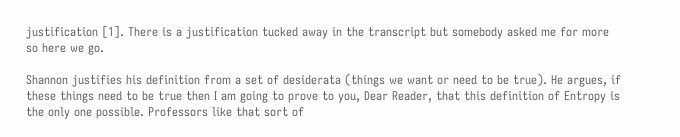justification [1]. There is a justification tucked away in the transcript but somebody asked me for more so here we go.

Shannon justifies his definition from a set of desiderata (things we want or need to be true). He argues, if these things need to be true then I am going to prove to you, Dear Reader, that this definition of Entropy is the only one possible. Professors like that sort of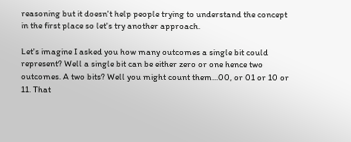reasoning but it doesn't help people trying to understand the concept in the first place so let's try another approach.

Let's imagine I asked you how many outcomes a single bit could represent? Well a single bit can be either zero or one hence two outcomes. A two bits? Well you might count them...00, or 01 or 10 or 11. That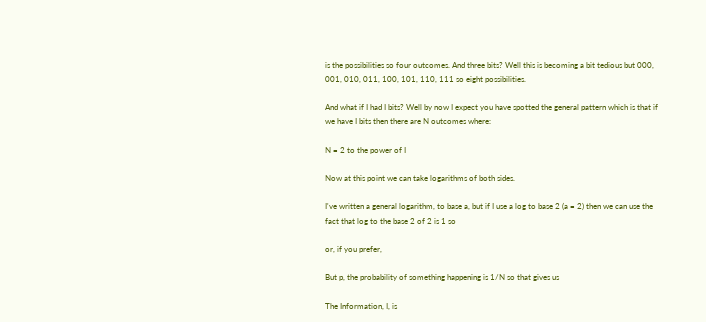is the possibilities so four outcomes. And three bits? Well this is becoming a bit tedious but 000, 001, 010, 011, 100, 101, 110, 111 so eight possibilities.

And what if I had I bits? Well by now I expect you have spotted the general pattern which is that if we have I bits then there are N outcomes where:

N = 2 to the power of I

Now at this point we can take logarithms of both sides.

I've written a general logarithm, to base a, but if I use a log to base 2 (a = 2) then we can use the fact that log to the base 2 of 2 is 1 so

or, if you prefer,

But p, the probability of something happening is 1/N so that gives us

The Information, I, is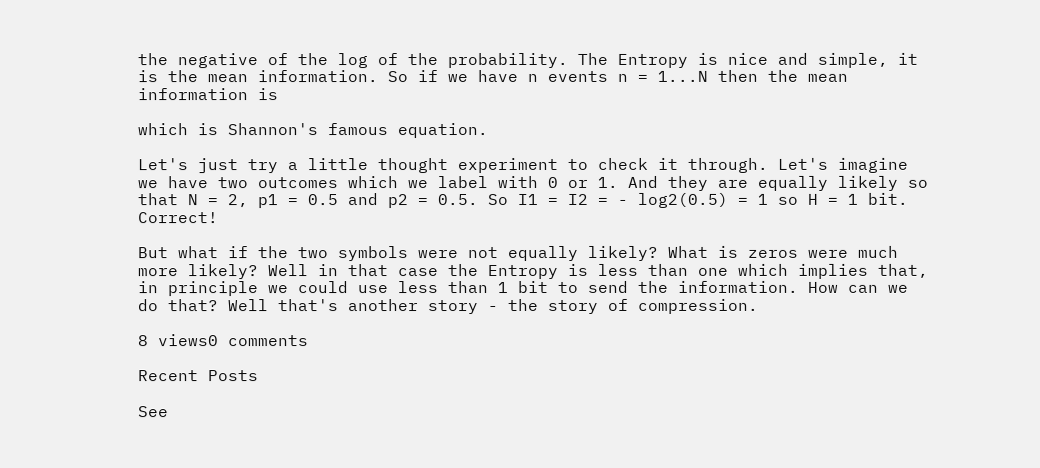the negative of the log of the probability. The Entropy is nice and simple, it is the mean information. So if we have n events n = 1...N then the mean information is

which is Shannon's famous equation.

Let's just try a little thought experiment to check it through. Let's imagine we have two outcomes which we label with 0 or 1. And they are equally likely so that N = 2, p1 = 0.5 and p2 = 0.5. So I1 = I2 = - log2(0.5) = 1 so H = 1 bit. Correct!

But what if the two symbols were not equally likely? What is zeros were much more likely? Well in that case the Entropy is less than one which implies that, in principle we could use less than 1 bit to send the information. How can we do that? Well that's another story - the story of compression.

8 views0 comments

Recent Posts

See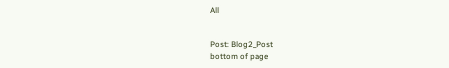All


Post: Blog2_Post
bottom of page